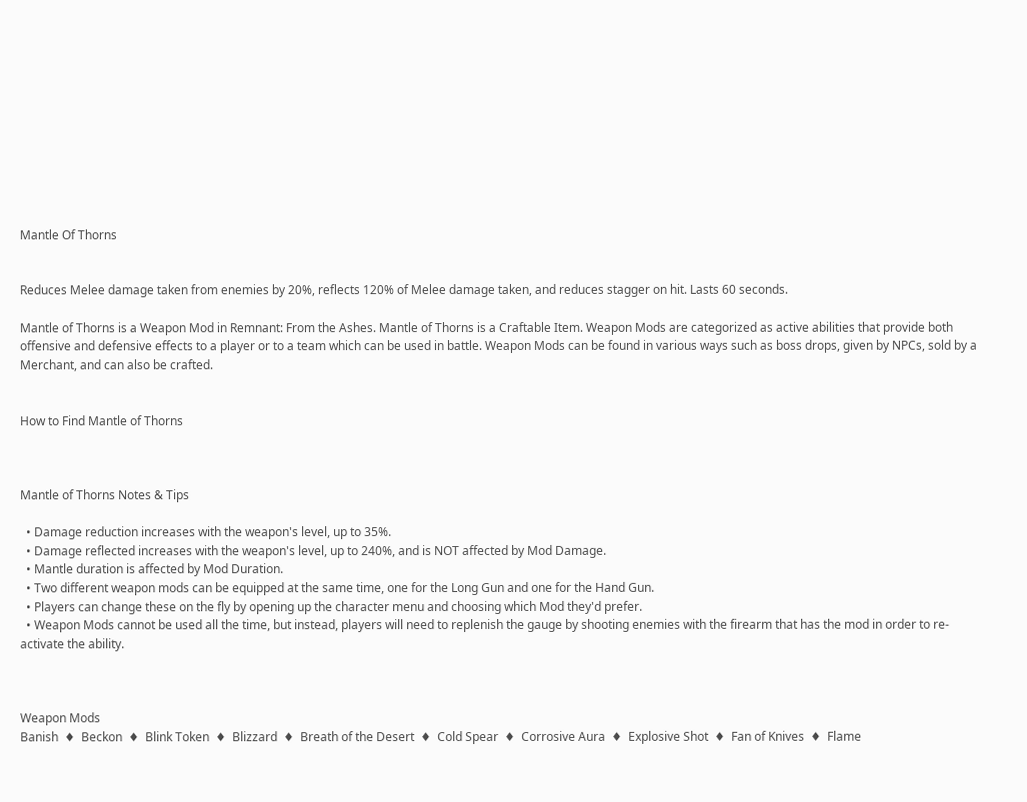Mantle Of Thorns


Reduces Melee damage taken from enemies by 20%, reflects 120% of Melee damage taken, and reduces stagger on hit. Lasts 60 seconds.

Mantle of Thorns is a Weapon Mod in Remnant: From the Ashes. Mantle of Thorns is a Craftable Item. Weapon Mods are categorized as active abilities that provide both offensive and defensive effects to a player or to a team which can be used in battle. Weapon Mods can be found in various ways such as boss drops, given by NPCs, sold by a Merchant, and can also be crafted.


How to Find Mantle of Thorns



Mantle of Thorns Notes & Tips

  • Damage reduction increases with the weapon's level, up to 35%.
  • Damage reflected increases with the weapon's level, up to 240%, and is NOT affected by Mod Damage.
  • Mantle duration is affected by Mod Duration.
  • Two different weapon mods can be equipped at the same time, one for the Long Gun and one for the Hand Gun.
  • Players can change these on the fly by opening up the character menu and choosing which Mod they'd prefer.
  • Weapon Mods cannot be used all the time, but instead, players will need to replenish the gauge by shooting enemies with the firearm that has the mod in order to re-activate the ability.



Weapon Mods
Banish  ♦  Beckon  ♦  Blink Token  ♦  Blizzard  ♦  Breath of the Desert  ♦  Cold Spear  ♦  Corrosive Aura  ♦  Explosive Shot  ♦  Fan of Knives  ♦  Flame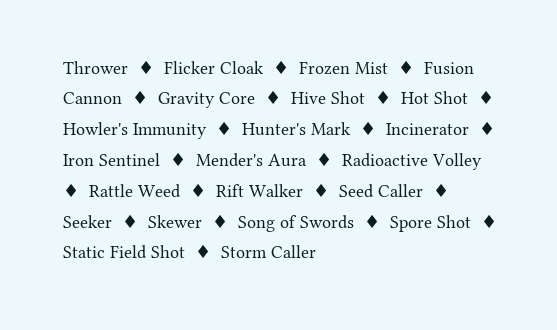Thrower  ♦  Flicker Cloak  ♦  Frozen Mist  ♦  Fusion Cannon  ♦  Gravity Core  ♦  Hive Shot  ♦  Hot Shot  ♦  Howler's Immunity  ♦  Hunter's Mark  ♦  Incinerator  ♦  Iron Sentinel  ♦  Mender's Aura  ♦  Radioactive Volley  ♦  Rattle Weed  ♦  Rift Walker  ♦  Seed Caller  ♦  Seeker  ♦  Skewer  ♦  Song of Swords  ♦  Spore Shot  ♦  Static Field Shot  ♦  Storm Caller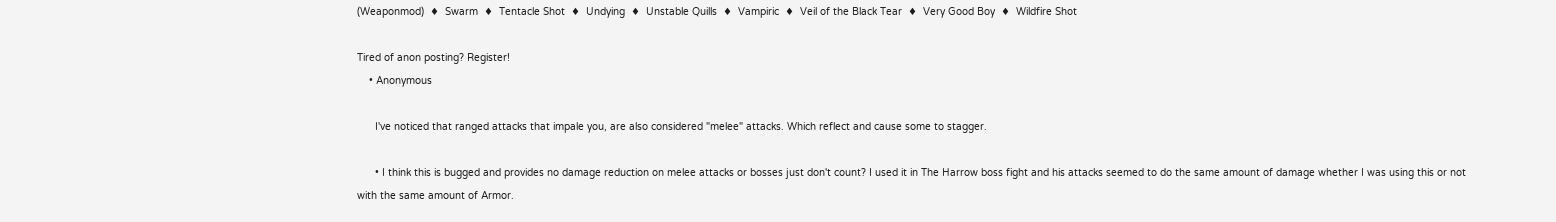(Weaponmod)  ♦  Swarm  ♦  Tentacle Shot  ♦  Undying  ♦  Unstable Quills  ♦  Vampiric  ♦  Veil of the Black Tear  ♦  Very Good Boy  ♦  Wildfire Shot

Tired of anon posting? Register!
    • Anonymous

      I've noticed that ranged attacks that impale you, are also considered "melee" attacks. Which reflect and cause some to stagger.

      • I think this is bugged and provides no damage reduction on melee attacks or bosses just don't count? I used it in The Harrow boss fight and his attacks seemed to do the same amount of damage whether I was using this or not with the same amount of Armor.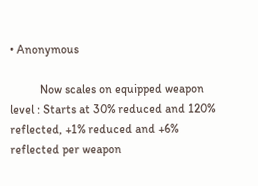• Anonymous

          Now scales on equipped weapon level : Starts at 30% reduced and 120% reflected, +1% reduced and +6% reflected per weapon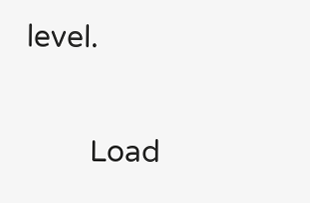level.

        Load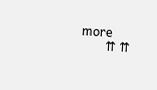more
        ⇈ ⇈